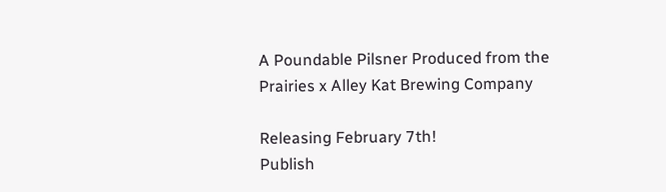A Poundable Pilsner Produced from the Prairies x Alley Kat Brewing Company

Releasing February 7th!
Publish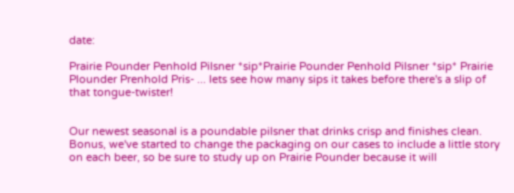date:

Prairie Pounder Penhold Pilsner *sip*Prairie Pounder Penhold Pilsner *sip* Prairie Plounder Prenhold Pris- ... lets see how many sips it takes before there's a slip of that tongue-twister!


Our newest seasonal is a poundable pilsner that drinks crisp and finishes clean. Bonus, we've started to change the packaging on our cases to include a little story on each beer, so be sure to study up on Prairie Pounder because it will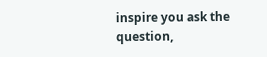inspire you ask the question,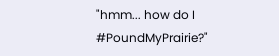"hmm... how do I #PoundMyPrairie?"